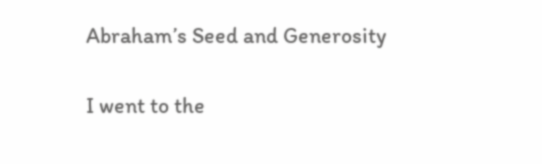Abraham’s Seed and Generosity

I went to the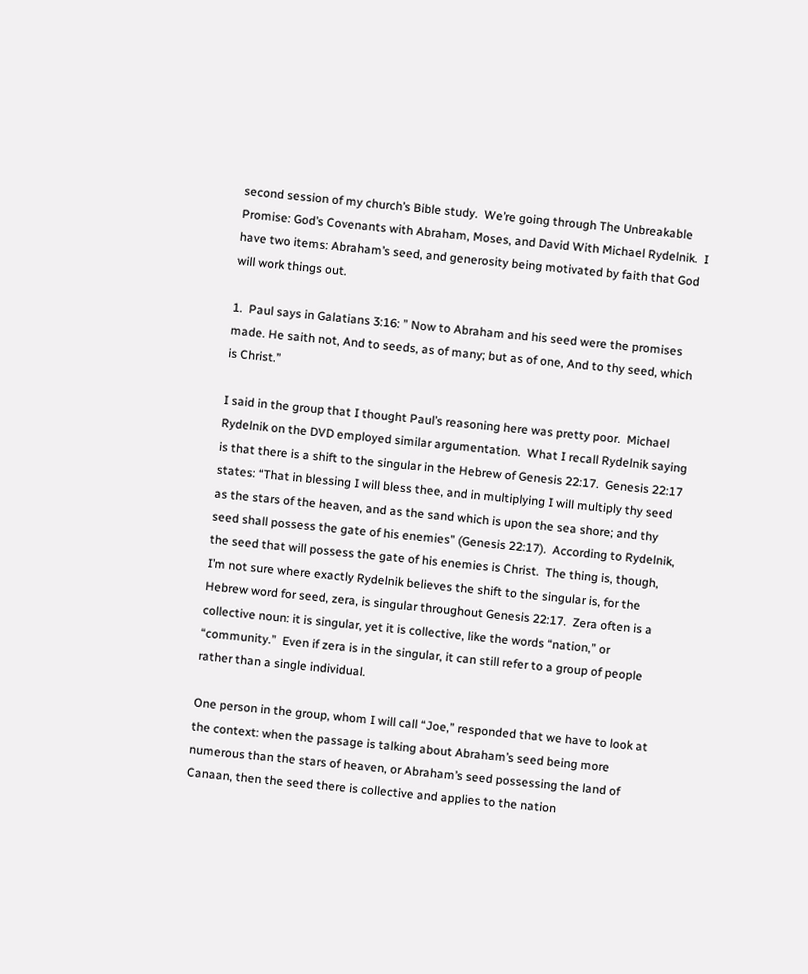second session of my church’s Bible study.  We’re going through The Unbreakable Promise: God’s Covenants with Abraham, Moses, and David With Michael Rydelnik.  I have two items: Abraham’s seed, and generosity being motivated by faith that God will work things out.

1.  Paul says in Galatians 3:16: ” Now to Abraham and his seed were the promises made. He saith not, And to seeds, as of many; but as of one, And to thy seed, which is Christ.”

I said in the group that I thought Paul’s reasoning here was pretty poor.  Michael Rydelnik on the DVD employed similar argumentation.  What I recall Rydelnik saying is that there is a shift to the singular in the Hebrew of Genesis 22:17.  Genesis 22:17 states: “That in blessing I will bless thee, and in multiplying I will multiply thy seed as the stars of the heaven, and as the sand which is upon the sea shore; and thy seed shall possess the gate of his enemies” (Genesis 22:17).  According to Rydelnik, the seed that will possess the gate of his enemies is Christ.  The thing is, though, I’m not sure where exactly Rydelnik believes the shift to the singular is, for the Hebrew word for seed, zera, is singular throughout Genesis 22:17.  Zera often is a collective noun: it is singular, yet it is collective, like the words “nation,” or “community.”  Even if zera is in the singular, it can still refer to a group of people rather than a single individual.

One person in the group, whom I will call “Joe,” responded that we have to look at the context: when the passage is talking about Abraham’s seed being more numerous than the stars of heaven, or Abraham’s seed possessing the land of Canaan, then the seed there is collective and applies to the nation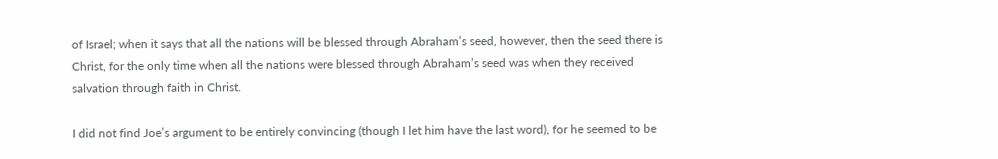of Israel; when it says that all the nations will be blessed through Abraham’s seed, however, then the seed there is Christ, for the only time when all the nations were blessed through Abraham’s seed was when they received salvation through faith in Christ.

I did not find Joe’s argument to be entirely convincing (though I let him have the last word), for he seemed to be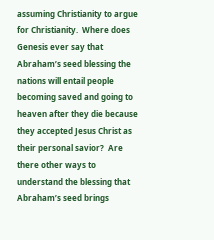assuming Christianity to argue for Christianity.  Where does Genesis ever say that Abraham’s seed blessing the nations will entail people becoming saved and going to heaven after they die because they accepted Jesus Christ as their personal savior?  Are there other ways to understand the blessing that Abraham’s seed brings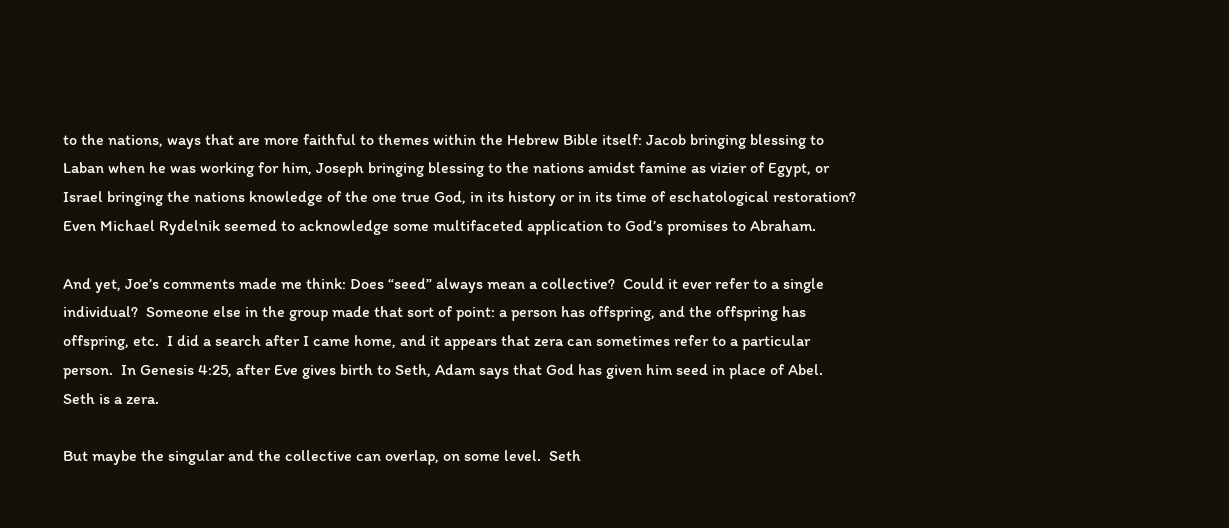to the nations, ways that are more faithful to themes within the Hebrew Bible itself: Jacob bringing blessing to Laban when he was working for him, Joseph bringing blessing to the nations amidst famine as vizier of Egypt, or Israel bringing the nations knowledge of the one true God, in its history or in its time of eschatological restoration?  Even Michael Rydelnik seemed to acknowledge some multifaceted application to God’s promises to Abraham.

And yet, Joe’s comments made me think: Does “seed” always mean a collective?  Could it ever refer to a single individual?  Someone else in the group made that sort of point: a person has offspring, and the offspring has offspring, etc.  I did a search after I came home, and it appears that zera can sometimes refer to a particular person.  In Genesis 4:25, after Eve gives birth to Seth, Adam says that God has given him seed in place of Abel.  Seth is a zera.

But maybe the singular and the collective can overlap, on some level.  Seth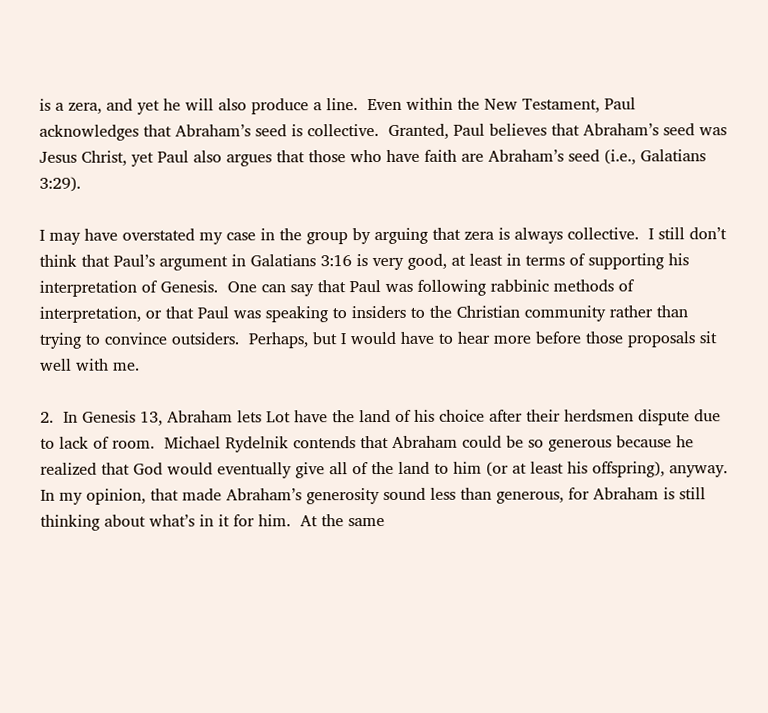is a zera, and yet he will also produce a line.  Even within the New Testament, Paul acknowledges that Abraham’s seed is collective.  Granted, Paul believes that Abraham’s seed was Jesus Christ, yet Paul also argues that those who have faith are Abraham’s seed (i.e., Galatians 3:29).

I may have overstated my case in the group by arguing that zera is always collective.  I still don’t think that Paul’s argument in Galatians 3:16 is very good, at least in terms of supporting his interpretation of Genesis.  One can say that Paul was following rabbinic methods of interpretation, or that Paul was speaking to insiders to the Christian community rather than trying to convince outsiders.  Perhaps, but I would have to hear more before those proposals sit well with me.

2.  In Genesis 13, Abraham lets Lot have the land of his choice after their herdsmen dispute due to lack of room.  Michael Rydelnik contends that Abraham could be so generous because he realized that God would eventually give all of the land to him (or at least his offspring), anyway.  In my opinion, that made Abraham’s generosity sound less than generous, for Abraham is still thinking about what’s in it for him.  At the same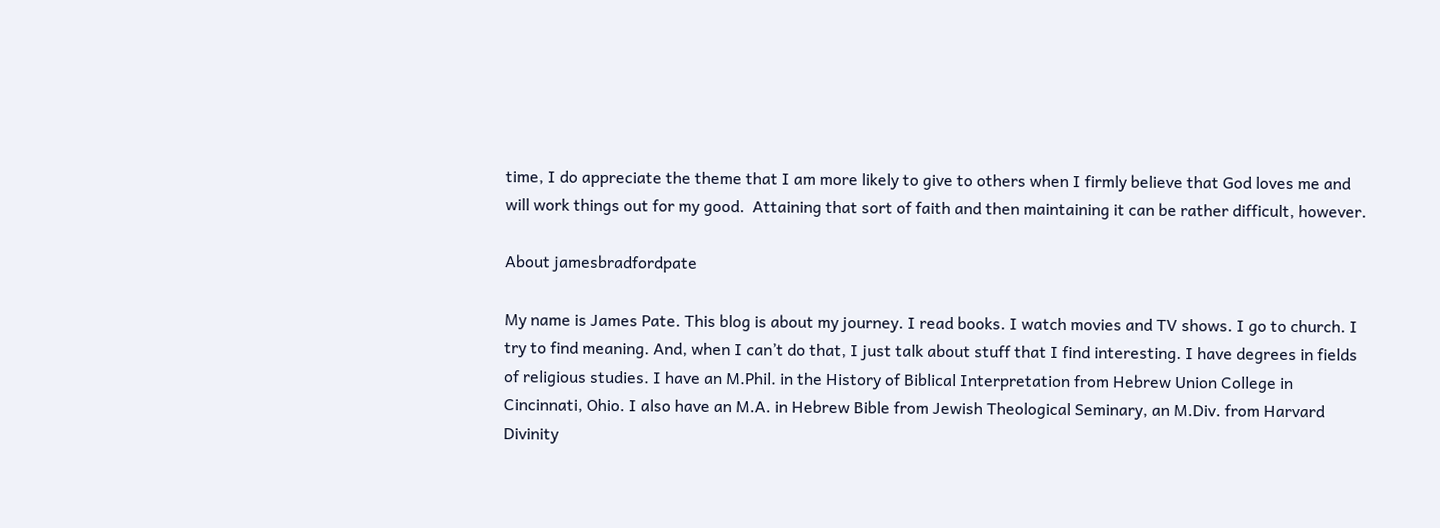time, I do appreciate the theme that I am more likely to give to others when I firmly believe that God loves me and will work things out for my good.  Attaining that sort of faith and then maintaining it can be rather difficult, however.

About jamesbradfordpate

My name is James Pate. This blog is about my journey. I read books. I watch movies and TV shows. I go to church. I try to find meaning. And, when I can’t do that, I just talk about stuff that I find interesting. I have degrees in fields of religious studies. I have an M.Phil. in the History of Biblical Interpretation from Hebrew Union College in Cincinnati, Ohio. I also have an M.A. in Hebrew Bible from Jewish Theological Seminary, an M.Div. from Harvard Divinity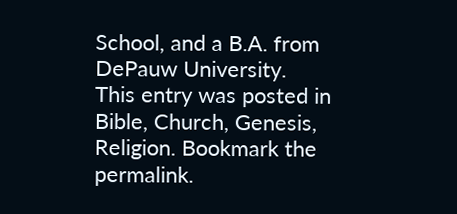School, and a B.A. from DePauw University.
This entry was posted in Bible, Church, Genesis, Religion. Bookmark the permalink.